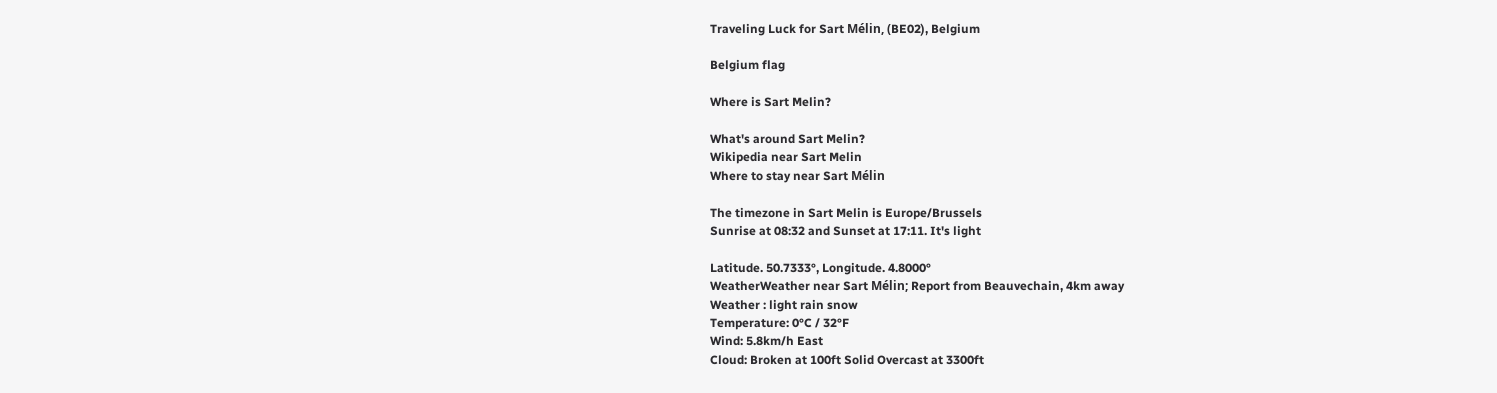Traveling Luck for Sart Mélin, (BE02), Belgium

Belgium flag

Where is Sart Melin?

What's around Sart Melin?
Wikipedia near Sart Melin
Where to stay near Sart Mélin

The timezone in Sart Melin is Europe/Brussels
Sunrise at 08:32 and Sunset at 17:11. It's light

Latitude. 50.7333°, Longitude. 4.8000°
WeatherWeather near Sart Mélin; Report from Beauvechain, 4km away
Weather : light rain snow
Temperature: 0°C / 32°F
Wind: 5.8km/h East
Cloud: Broken at 100ft Solid Overcast at 3300ft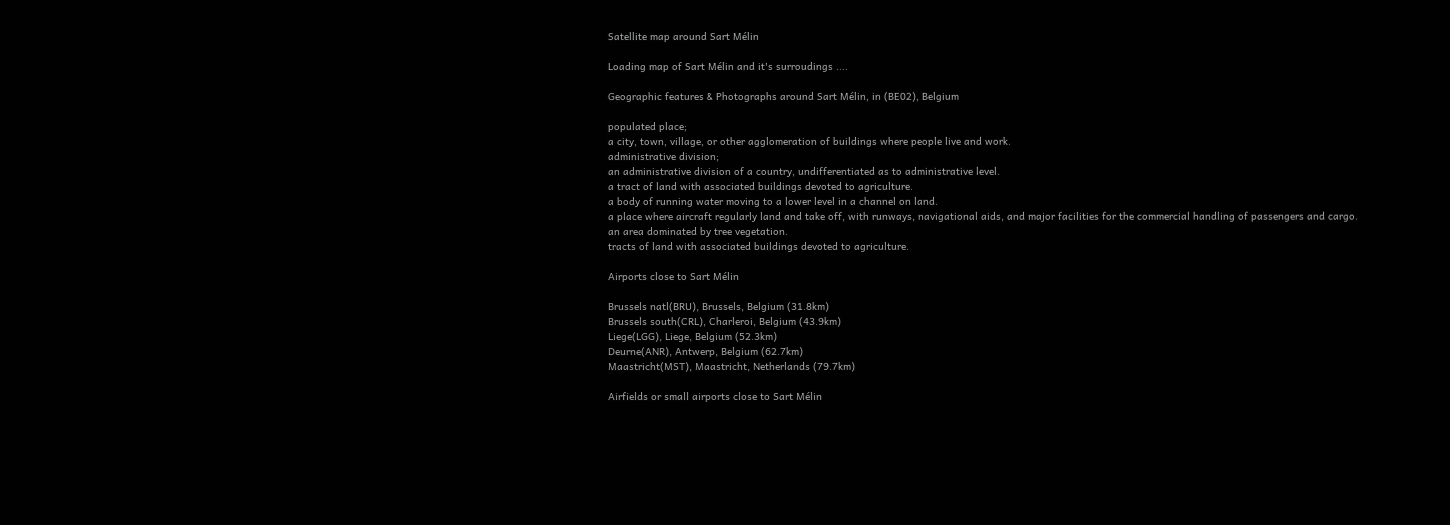Satellite map around Sart Mélin

Loading map of Sart Mélin and it's surroudings ....

Geographic features & Photographs around Sart Mélin, in (BE02), Belgium

populated place;
a city, town, village, or other agglomeration of buildings where people live and work.
administrative division;
an administrative division of a country, undifferentiated as to administrative level.
a tract of land with associated buildings devoted to agriculture.
a body of running water moving to a lower level in a channel on land.
a place where aircraft regularly land and take off, with runways, navigational aids, and major facilities for the commercial handling of passengers and cargo.
an area dominated by tree vegetation.
tracts of land with associated buildings devoted to agriculture.

Airports close to Sart Mélin

Brussels natl(BRU), Brussels, Belgium (31.8km)
Brussels south(CRL), Charleroi, Belgium (43.9km)
Liege(LGG), Liege, Belgium (52.3km)
Deurne(ANR), Antwerp, Belgium (62.7km)
Maastricht(MST), Maastricht, Netherlands (79.7km)

Airfields or small airports close to Sart Mélin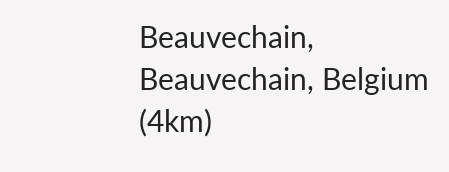Beauvechain, Beauvechain, Belgium (4km)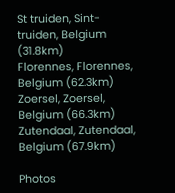St truiden, Sint-truiden, Belgium (31.8km)
Florennes, Florennes, Belgium (62.3km)
Zoersel, Zoersel, Belgium (66.3km)
Zutendaal, Zutendaal, Belgium (67.9km)

Photos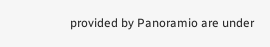provided by Panoramio are under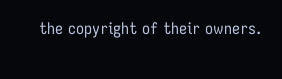the copyright of their owners.